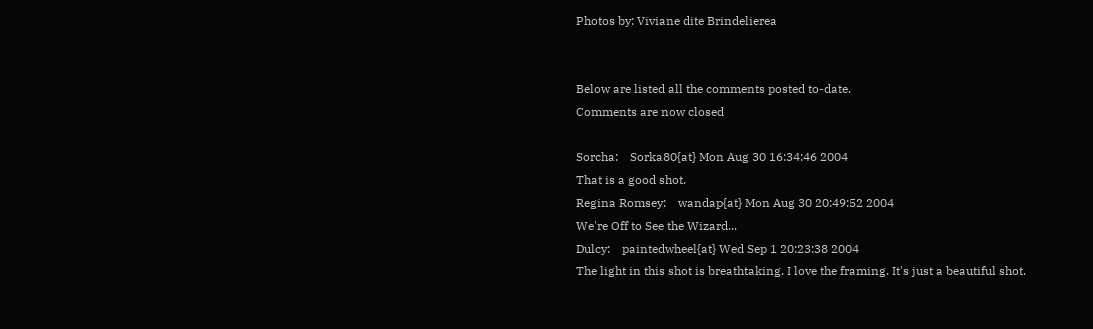Photos by: Viviane dite Brindelierea


Below are listed all the comments posted to-date.
Comments are now closed

Sorcha:    Sorka80{at} Mon Aug 30 16:34:46 2004
That is a good shot.
Regina Romsey:    wandap{at} Mon Aug 30 20:49:52 2004
We're Off to See the Wizard...
Dulcy:    paintedwheel{at} Wed Sep 1 20:23:38 2004
The light in this shot is breathtaking. I love the framing. It's just a beautiful shot.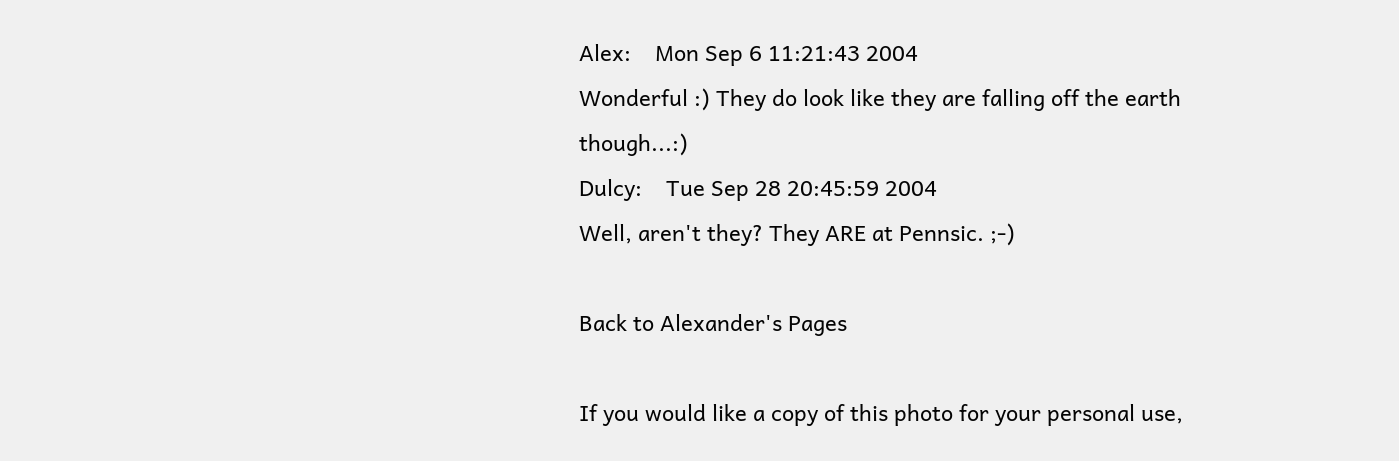Alex:    Mon Sep 6 11:21:43 2004
Wonderful :) They do look like they are falling off the earth though...:)
Dulcy:    Tue Sep 28 20:45:59 2004
Well, aren't they? They ARE at Pennsic. ;-)

Back to Alexander's Pages

If you would like a copy of this photo for your personal use,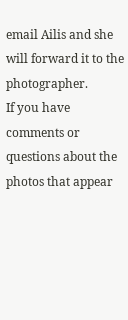email Ailis and she will forward it to the photographer.
If you have comments or questions about the photos that appear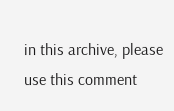in this archive, please use this comment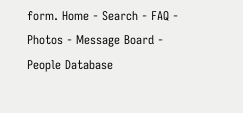form. Home - Search - FAQ - Photos - Message Board - People Database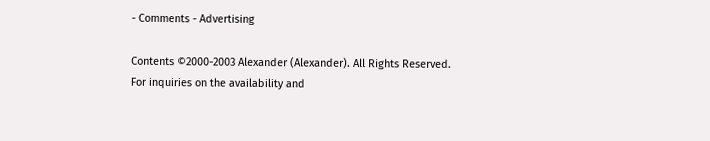- Comments - Advertising

Contents ©2000-2003 Alexander (Alexander). All Rights Reserved.
For inquiries on the availability and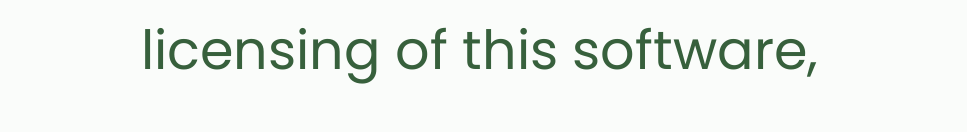licensing of this software,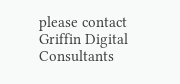please contact Griffin Digital Consultants